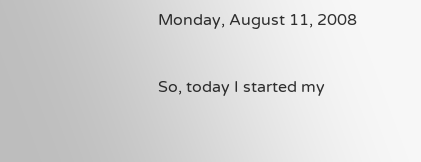Monday, August 11, 2008


So, today I started my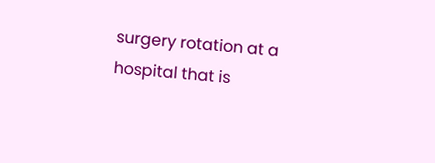surgery rotation at a hospital that is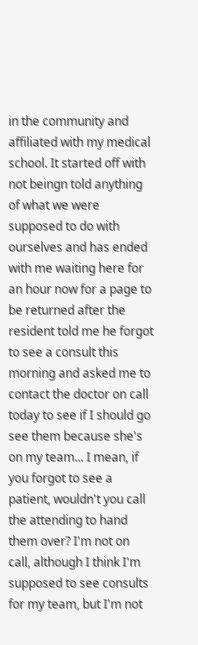in the community and affiliated with my medical school. It started off with not beingn told anything of what we were supposed to do with ourselves and has ended with me waiting here for an hour now for a page to be returned after the resident told me he forgot to see a consult this morning and asked me to contact the doctor on call today to see if I should go see them because she's on my team... I mean, if you forgot to see a patient, wouldn't you call the attending to hand them over? I'm not on call, although I think I'm supposed to see consults for my team, but I'm not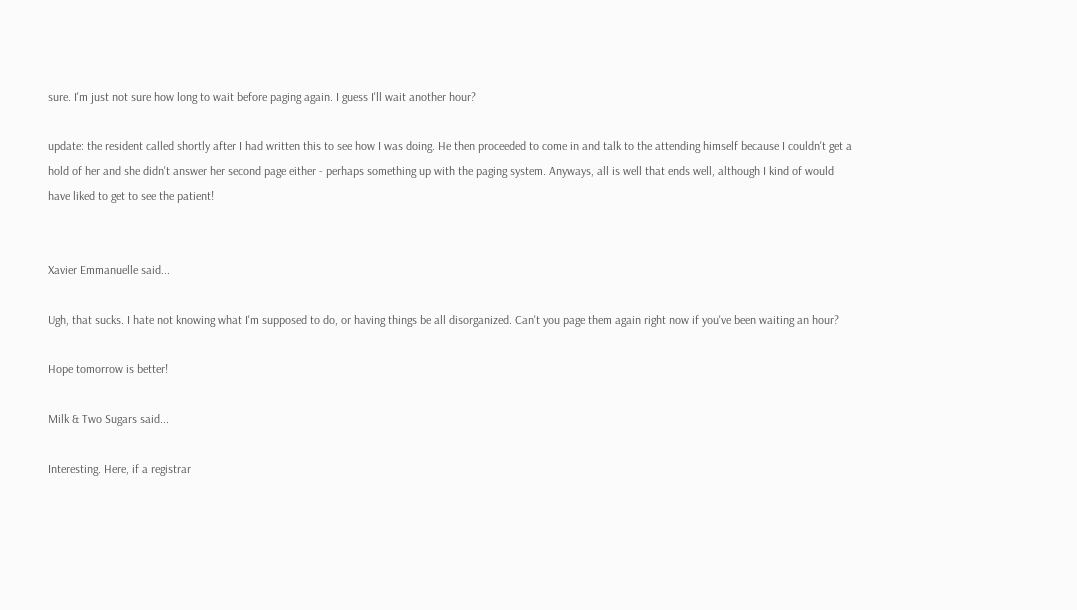sure. I'm just not sure how long to wait before paging again. I guess I'll wait another hour?

update: the resident called shortly after I had written this to see how I was doing. He then proceeded to come in and talk to the attending himself because I couldn't get a hold of her and she didn't answer her second page either - perhaps something up with the paging system. Anyways, all is well that ends well, although I kind of would have liked to get to see the patient!


Xavier Emmanuelle said...

Ugh, that sucks. I hate not knowing what I'm supposed to do, or having things be all disorganized. Can't you page them again right now if you've been waiting an hour?

Hope tomorrow is better!

Milk & Two Sugars said...

Interesting. Here, if a registrar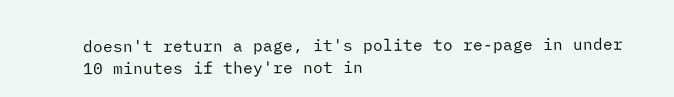doesn't return a page, it's polite to re-page in under 10 minutes if they're not in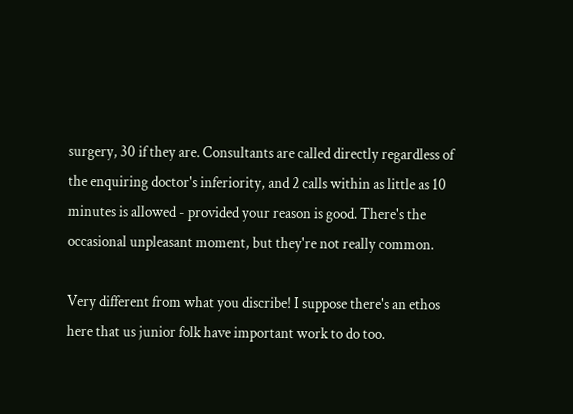surgery, 30 if they are. Consultants are called directly regardless of the enquiring doctor's inferiority, and 2 calls within as little as 10 minutes is allowed - provided your reason is good. There's the occasional unpleasant moment, but they're not really common.

Very different from what you discribe! I suppose there's an ethos here that us junior folk have important work to do too.